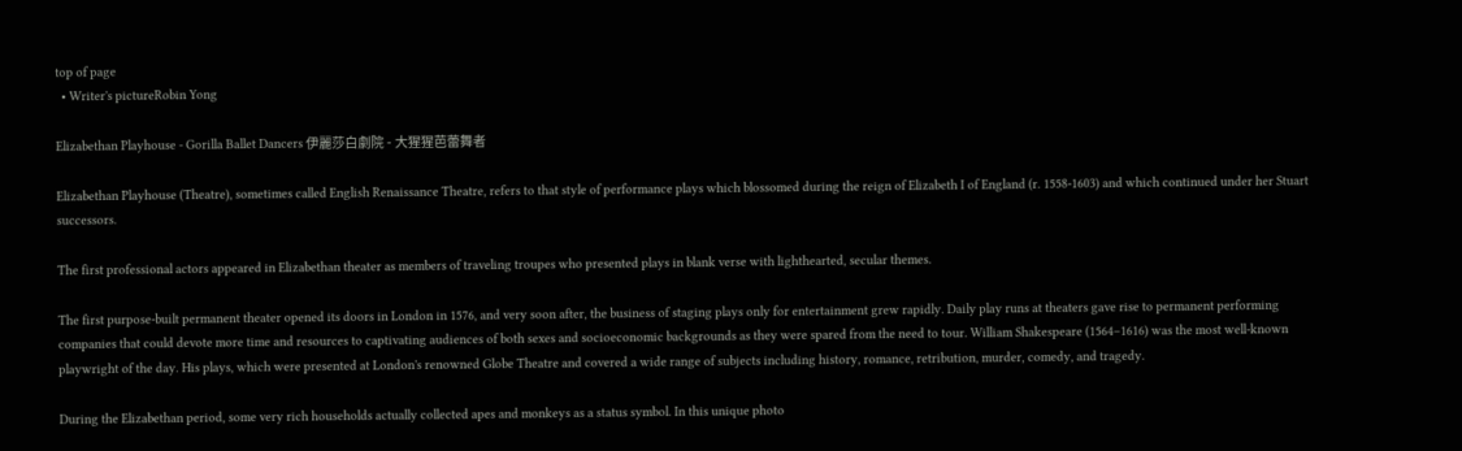top of page
  • Writer's pictureRobin Yong

Elizabethan Playhouse - Gorilla Ballet Dancers 伊麗莎白劇院 - 大猩猩芭蕾舞者

Elizabethan Playhouse (Theatre), sometimes called English Renaissance Theatre, refers to that style of performance plays which blossomed during the reign of Elizabeth I of England (r. 1558-1603) and which continued under her Stuart successors.

The first professional actors appeared in Elizabethan theater as members of traveling troupes who presented plays in blank verse with lighthearted, secular themes.

The first purpose-built permanent theater opened its doors in London in 1576, and very soon after, the business of staging plays only for entertainment grew rapidly. Daily play runs at theaters gave rise to permanent performing companies that could devote more time and resources to captivating audiences of both sexes and socioeconomic backgrounds as they were spared from the need to tour. William Shakespeare (1564–1616) was the most well-known playwright of the day. His plays, which were presented at London's renowned Globe Theatre and covered a wide range of subjects including history, romance, retribution, murder, comedy, and tragedy.

During the Elizabethan period, some very rich households actually collected apes and monkeys as a status symbol. In this unique photo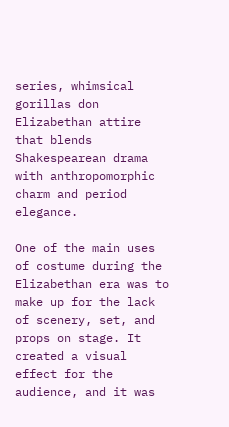series, whimsical gorillas don Elizabethan attire that blends Shakespearean drama with anthropomorphic charm and period elegance.

One of the main uses of costume during the Elizabethan era was to make up for the lack of scenery, set, and props on stage. It created a visual effect for the audience, and it was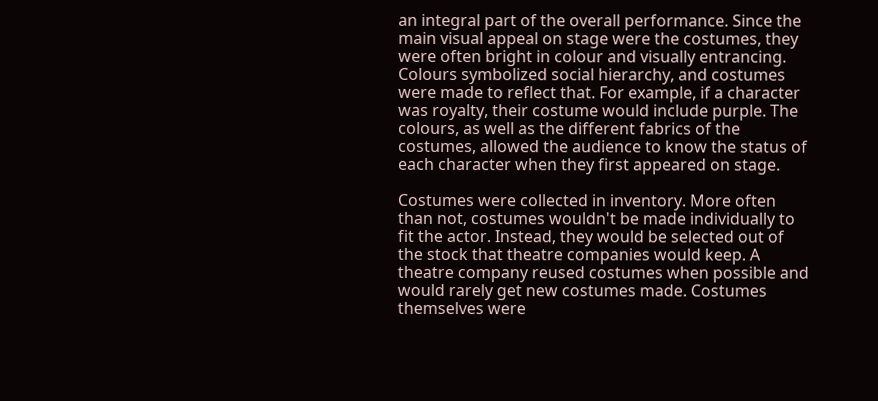an integral part of the overall performance. Since the main visual appeal on stage were the costumes, they were often bright in colour and visually entrancing. Colours symbolized social hierarchy, and costumes were made to reflect that. For example, if a character was royalty, their costume would include purple. The colours, as well as the different fabrics of the costumes, allowed the audience to know the status of each character when they first appeared on stage.

Costumes were collected in inventory. More often than not, costumes wouldn't be made individually to fit the actor. Instead, they would be selected out of the stock that theatre companies would keep. A theatre company reused costumes when possible and would rarely get new costumes made. Costumes themselves were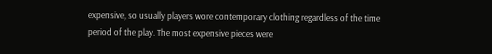expensive, so usually players wore contemporary clothing regardless of the time period of the play. The most expensive pieces were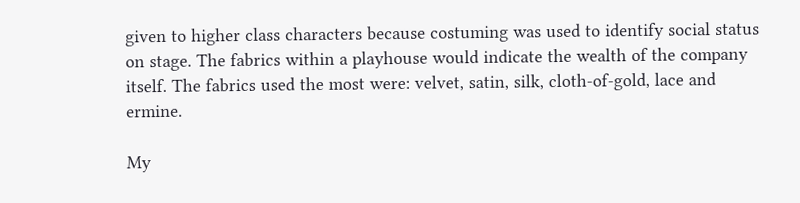given to higher class characters because costuming was used to identify social status on stage. The fabrics within a playhouse would indicate the wealth of the company itself. The fabrics used the most were: velvet, satin, silk, cloth-of-gold, lace and ermine.

My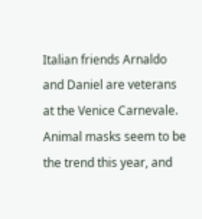Italian friends Arnaldo and Daniel are veterans at the Venice Carnevale. Animal masks seem to be the trend this year, and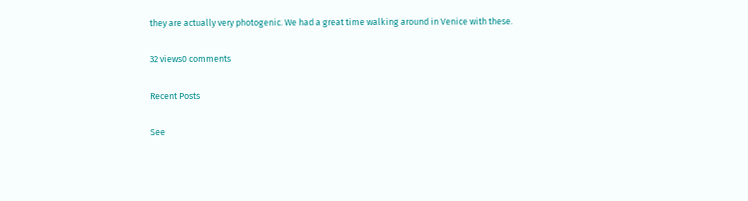they are actually very photogenic. We had a great time walking around in Venice with these.

32 views0 comments

Recent Posts

See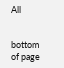All


bottom of page